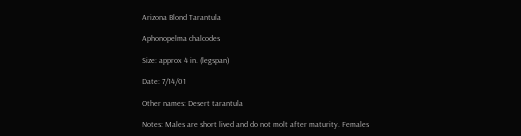Arizona Blond Tarantula

Aphonopelma chalcodes

Size: approx 4 in. (legspan)

Date: 7/14/01

Other names: Desert tarantula

Notes: Males are short lived and do not molt after maturity. Females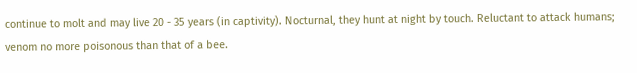continue to molt and may live 20 - 35 years (in captivity). Nocturnal, they hunt at night by touch. Reluctant to attack humans; venom no more poisonous than that of a bee.